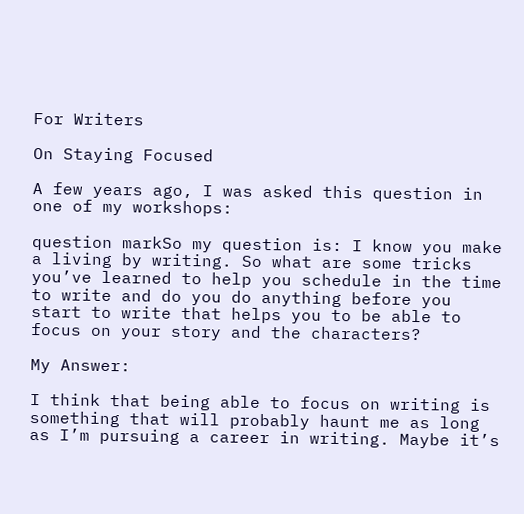For Writers

On Staying Focused

A few years ago, I was asked this question in one of my workshops:

question markSo my question is: I know you make a living by writing. So what are some tricks you’ve learned to help you schedule in the time to write and do you do anything before you start to write that helps you to be able to focus on your story and the characters?

My Answer:

I think that being able to focus on writing is something that will probably haunt me as long as I’m pursuing a career in writing. Maybe it’s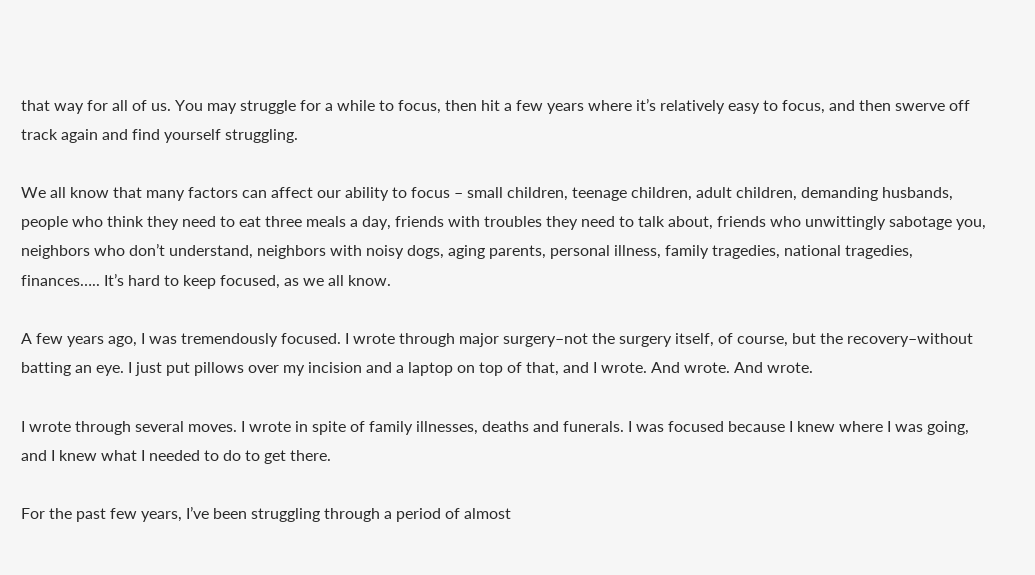that way for all of us. You may struggle for a while to focus, then hit a few years where it’s relatively easy to focus, and then swerve off track again and find yourself struggling.

We all know that many factors can affect our ability to focus – small children, teenage children, adult children, demanding husbands, people who think they need to eat three meals a day, friends with troubles they need to talk about, friends who unwittingly sabotage you, neighbors who don’t understand, neighbors with noisy dogs, aging parents, personal illness, family tragedies, national tragedies, finances….. It’s hard to keep focused, as we all know.

A few years ago, I was tremendously focused. I wrote through major surgery–not the surgery itself, of course, but the recovery–without batting an eye. I just put pillows over my incision and a laptop on top of that, and I wrote. And wrote. And wrote.

I wrote through several moves. I wrote in spite of family illnesses, deaths and funerals. I was focused because I knew where I was going, and I knew what I needed to do to get there.

For the past few years, I’ve been struggling through a period of almost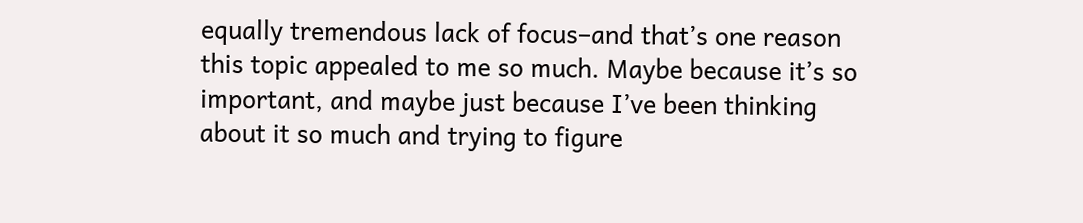equally tremendous lack of focus–and that’s one reason this topic appealed to me so much. Maybe because it’s so important, and maybe just because I’ve been thinking about it so much and trying to figure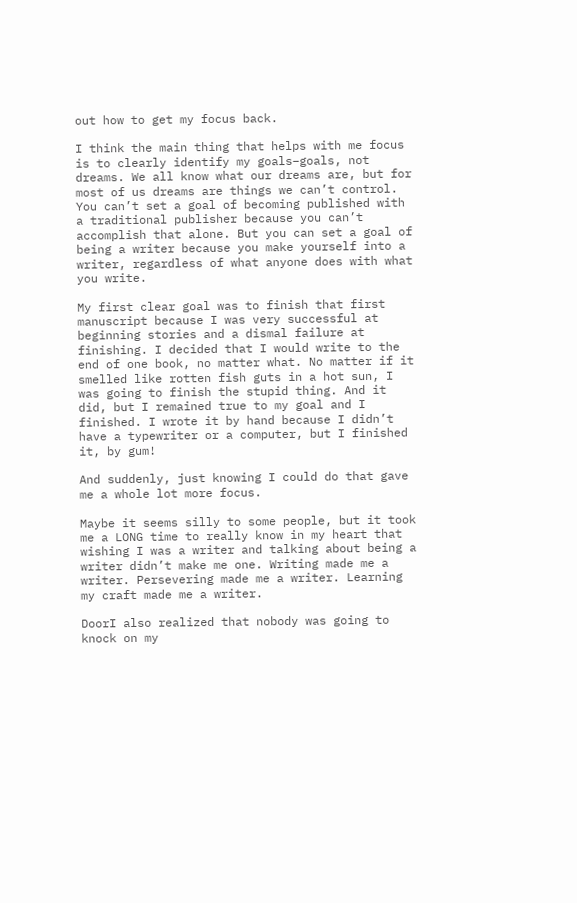out how to get my focus back.

I think the main thing that helps with me focus is to clearly identify my goals–goals, not dreams. We all know what our dreams are, but for most of us dreams are things we can’t control. You can’t set a goal of becoming published with a traditional publisher because you can’t accomplish that alone. But you can set a goal of being a writer because you make yourself into a writer, regardless of what anyone does with what you write.

My first clear goal was to finish that first manuscript because I was very successful at beginning stories and a dismal failure at finishing. I decided that I would write to the end of one book, no matter what. No matter if it smelled like rotten fish guts in a hot sun, I was going to finish the stupid thing. And it did, but I remained true to my goal and I finished. I wrote it by hand because I didn’t have a typewriter or a computer, but I finished it, by gum!

And suddenly, just knowing I could do that gave me a whole lot more focus.

Maybe it seems silly to some people, but it took me a LONG time to really know in my heart that wishing I was a writer and talking about being a writer didn’t make me one. Writing made me a writer. Persevering made me a writer. Learning my craft made me a writer.

DoorI also realized that nobody was going to knock on my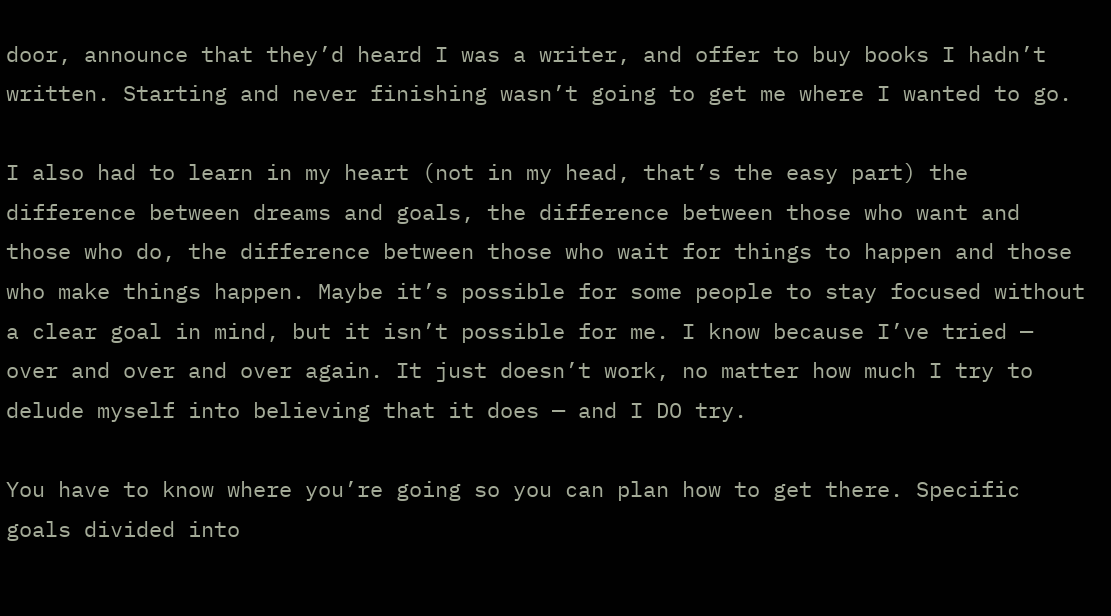door, announce that they’d heard I was a writer, and offer to buy books I hadn’t written. Starting and never finishing wasn’t going to get me where I wanted to go.

I also had to learn in my heart (not in my head, that’s the easy part) the difference between dreams and goals, the difference between those who want and those who do, the difference between those who wait for things to happen and those who make things happen. Maybe it’s possible for some people to stay focused without a clear goal in mind, but it isn’t possible for me. I know because I’ve tried — over and over and over again. It just doesn’t work, no matter how much I try to delude myself into believing that it does — and I DO try.

You have to know where you’re going so you can plan how to get there. Specific goals divided into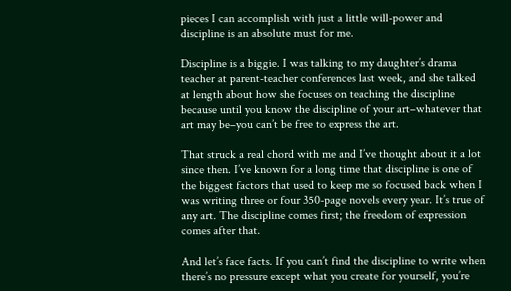pieces I can accomplish with just a little will-power and discipline is an absolute must for me.

Discipline is a biggie. I was talking to my daughter’s drama teacher at parent-teacher conferences last week, and she talked at length about how she focuses on teaching the discipline because until you know the discipline of your art–whatever that art may be–you can’t be free to express the art.

That struck a real chord with me and I’ve thought about it a lot since then. I’ve known for a long time that discipline is one of the biggest factors that used to keep me so focused back when I was writing three or four 350-page novels every year. It’s true of any art. The discipline comes first; the freedom of expression comes after that.

And let’s face facts. If you can’t find the discipline to write when there’s no pressure except what you create for yourself, you’re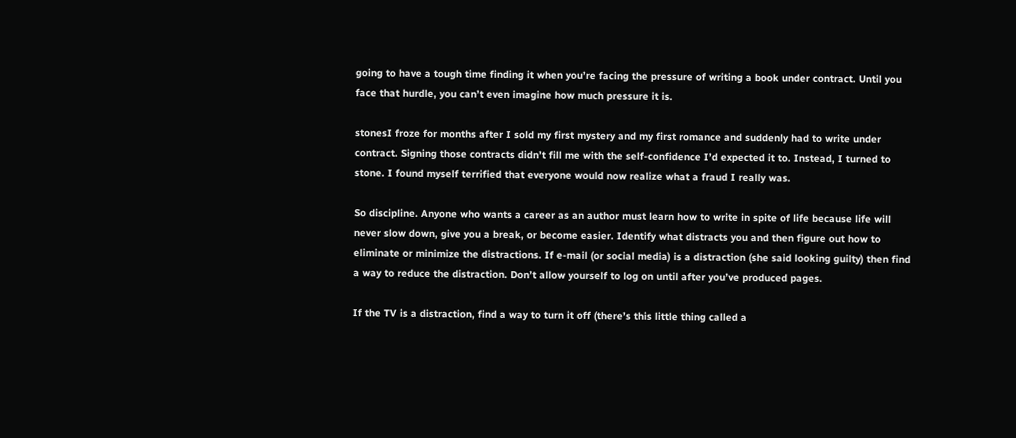going to have a tough time finding it when you’re facing the pressure of writing a book under contract. Until you face that hurdle, you can’t even imagine how much pressure it is.

stonesI froze for months after I sold my first mystery and my first romance and suddenly had to write under contract. Signing those contracts didn’t fill me with the self-confidence I’d expected it to. Instead, I turned to stone. I found myself terrified that everyone would now realize what a fraud I really was.

So discipline. Anyone who wants a career as an author must learn how to write in spite of life because life will never slow down, give you a break, or become easier. Identify what distracts you and then figure out how to eliminate or minimize the distractions. If e-mail (or social media) is a distraction (she said looking guilty) then find a way to reduce the distraction. Don’t allow yourself to log on until after you’ve produced pages.

If the TV is a distraction, find a way to turn it off (there’s this little thing called a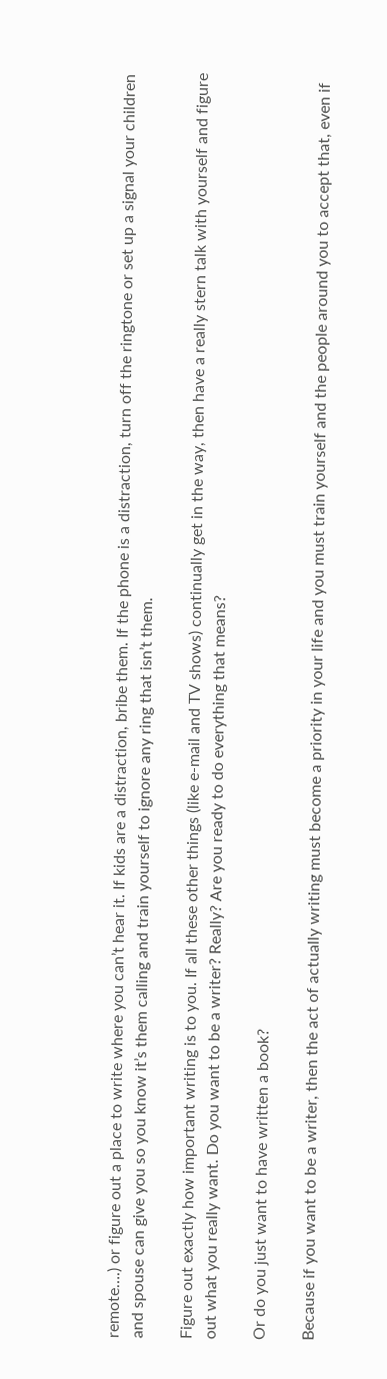remote….) or figure out a place to write where you can’t hear it. If kids are a distraction, bribe them. If the phone is a distraction, turn off the ringtone or set up a signal your children and spouse can give you so you know it’s them calling and train yourself to ignore any ring that isn’t them.

Figure out exactly how important writing is to you. If all these other things (like e-mail and TV shows) continually get in the way, then have a really stern talk with yourself and figure out what you really want. Do you want to be a writer? Really? Are you ready to do everything that means?

Or do you just want to have written a book?

Because if you want to be a writer, then the act of actually writing must become a priority in your life and you must train yourself and the people around you to accept that, even if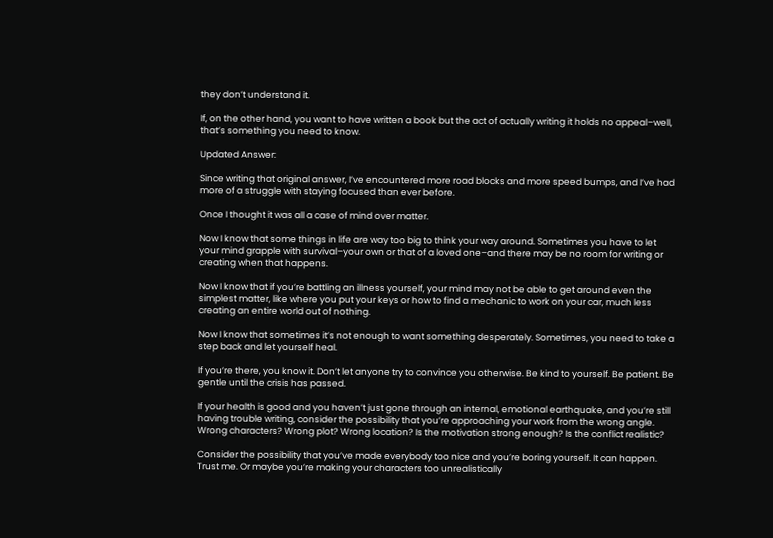they don’t understand it.

If, on the other hand, you want to have written a book but the act of actually writing it holds no appeal–well, that’s something you need to know.

Updated Answer:

Since writing that original answer, I’ve encountered more road blocks and more speed bumps, and I’ve had more of a struggle with staying focused than ever before.

Once I thought it was all a case of mind over matter.

Now I know that some things in life are way too big to think your way around. Sometimes you have to let your mind grapple with survival–your own or that of a loved one–and there may be no room for writing or creating when that happens.

Now I know that if you’re battling an illness yourself, your mind may not be able to get around even the simplest matter, like where you put your keys or how to find a mechanic to work on your car, much less creating an entire world out of nothing.

Now I know that sometimes it’s not enough to want something desperately. Sometimes, you need to take a step back and let yourself heal.

If you’re there, you know it. Don’t let anyone try to convince you otherwise. Be kind to yourself. Be patient. Be gentle until the crisis has passed.

If your health is good and you haven’t just gone through an internal, emotional earthquake, and you’re still having trouble writing, consider the possibility that you’re approaching your work from the wrong angle. Wrong characters? Wrong plot? Wrong location? Is the motivation strong enough? Is the conflict realistic?

Consider the possibility that you’ve made everybody too nice and you’re boring yourself. It can happen. Trust me. Or maybe you’re making your characters too unrealistically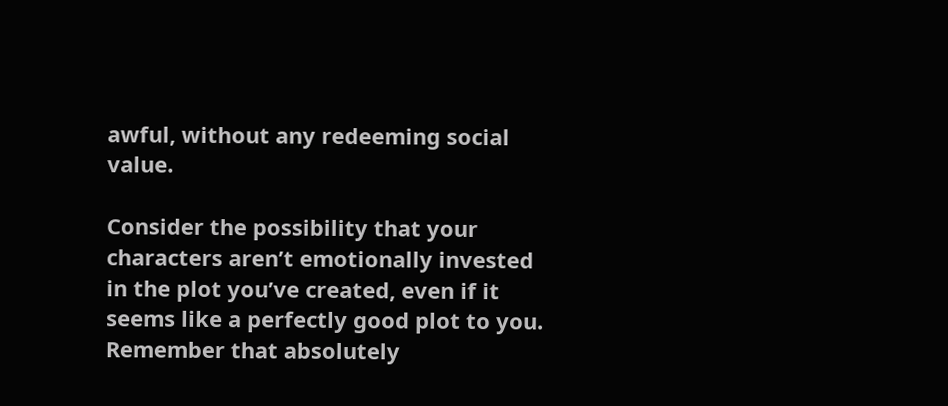awful, without any redeeming social value.

Consider the possibility that your characters aren’t emotionally invested in the plot you’ve created, even if it seems like a perfectly good plot to you. Remember that absolutely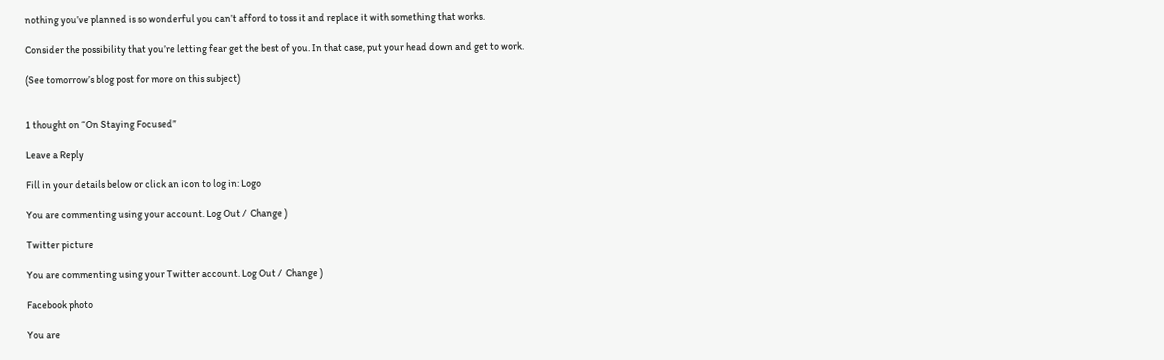nothing you’ve planned is so wonderful you can’t afford to toss it and replace it with something that works.

Consider the possibility that you’re letting fear get the best of you. In that case, put your head down and get to work.

(See tomorrow’s blog post for more on this subject)


1 thought on “On Staying Focused”

Leave a Reply

Fill in your details below or click an icon to log in: Logo

You are commenting using your account. Log Out /  Change )

Twitter picture

You are commenting using your Twitter account. Log Out /  Change )

Facebook photo

You are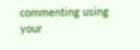commenting using your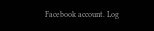Facebook account. Log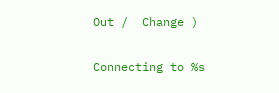Out /  Change )

Connecting to %s